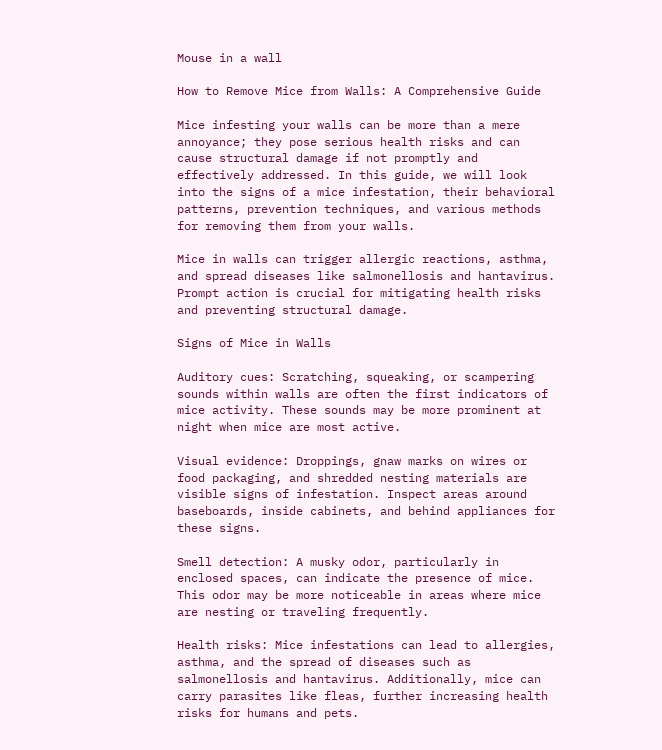Mouse in a wall

How to Remove Mice from Walls: A Comprehensive Guide

Mice infesting your walls can be more than a mere annoyance; they pose serious health risks and can cause structural damage if not promptly and effectively addressed. In this guide, we will look into the signs of a mice infestation, their behavioral patterns, prevention techniques, and various methods for removing them from your walls.

Mice in walls can trigger allergic reactions, asthma, and spread diseases like salmonellosis and hantavirus. Prompt action is crucial for mitigating health risks and preventing structural damage.

Signs of Mice in Walls

Auditory cues: Scratching, squeaking, or scampering sounds within walls are often the first indicators of mice activity. These sounds may be more prominent at night when mice are most active.

Visual evidence: Droppings, gnaw marks on wires or food packaging, and shredded nesting materials are visible signs of infestation. Inspect areas around baseboards, inside cabinets, and behind appliances for these signs.

Smell detection: A musky odor, particularly in enclosed spaces, can indicate the presence of mice. This odor may be more noticeable in areas where mice are nesting or traveling frequently.

Health risks: Mice infestations can lead to allergies, asthma, and the spread of diseases such as salmonellosis and hantavirus. Additionally, mice can carry parasites like fleas, further increasing health risks for humans and pets.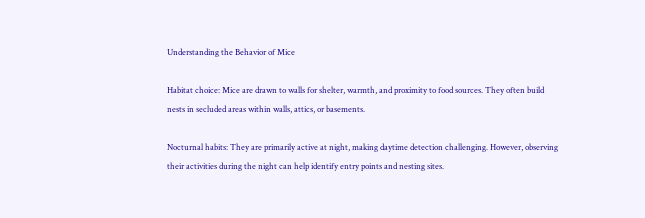Understanding the Behavior of Mice

Habitat choice: Mice are drawn to walls for shelter, warmth, and proximity to food sources. They often build nests in secluded areas within walls, attics, or basements.

Nocturnal habits: They are primarily active at night, making daytime detection challenging. However, observing their activities during the night can help identify entry points and nesting sites.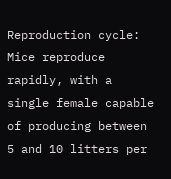Reproduction cycle: Mice reproduce rapidly, with a single female capable of producing between 5 and 10 litters per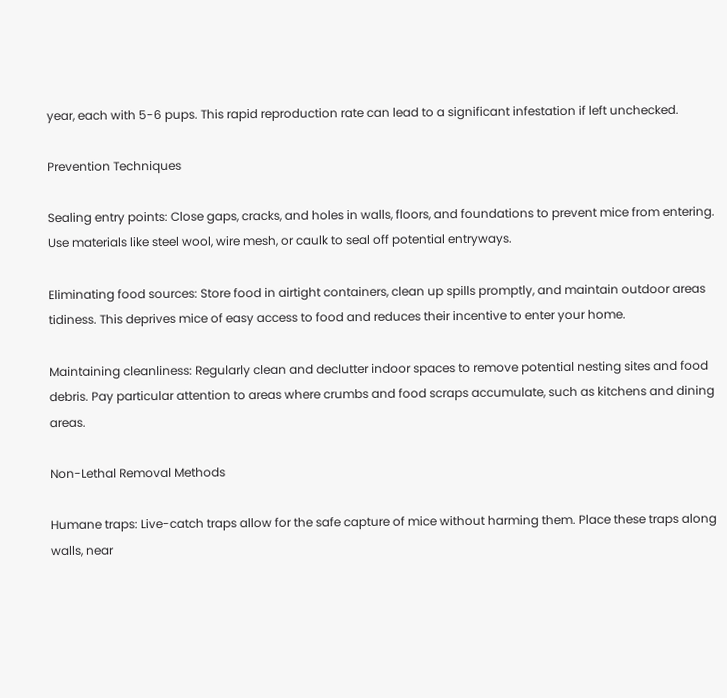year, each with 5-6 pups. This rapid reproduction rate can lead to a significant infestation if left unchecked.

Prevention Techniques

Sealing entry points: Close gaps, cracks, and holes in walls, floors, and foundations to prevent mice from entering. Use materials like steel wool, wire mesh, or caulk to seal off potential entryways.

Eliminating food sources: Store food in airtight containers, clean up spills promptly, and maintain outdoor areas tidiness. This deprives mice of easy access to food and reduces their incentive to enter your home.

Maintaining cleanliness: Regularly clean and declutter indoor spaces to remove potential nesting sites and food debris. Pay particular attention to areas where crumbs and food scraps accumulate, such as kitchens and dining areas.

Non-Lethal Removal Methods

Humane traps: Live-catch traps allow for the safe capture of mice without harming them. Place these traps along walls, near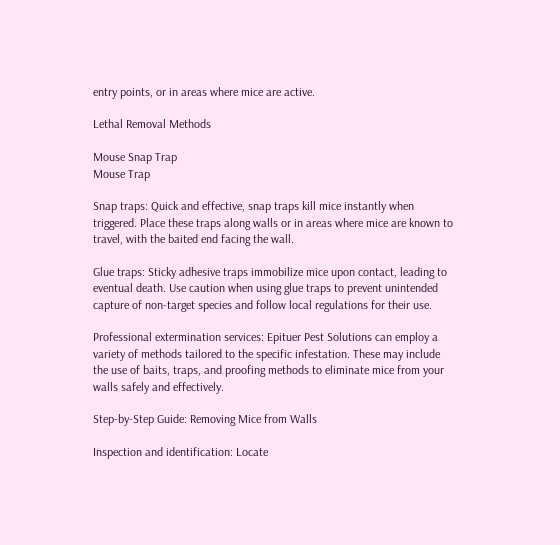entry points, or in areas where mice are active.

Lethal Removal Methods

Mouse Snap Trap
Mouse Trap

Snap traps: Quick and effective, snap traps kill mice instantly when triggered. Place these traps along walls or in areas where mice are known to travel, with the baited end facing the wall.

Glue traps: Sticky adhesive traps immobilize mice upon contact, leading to eventual death. Use caution when using glue traps to prevent unintended capture of non-target species and follow local regulations for their use.

Professional extermination services: Epituer Pest Solutions can employ a variety of methods tailored to the specific infestation. These may include the use of baits, traps, and proofing methods to eliminate mice from your walls safely and effectively.

Step-by-Step Guide: Removing Mice from Walls

Inspection and identification: Locate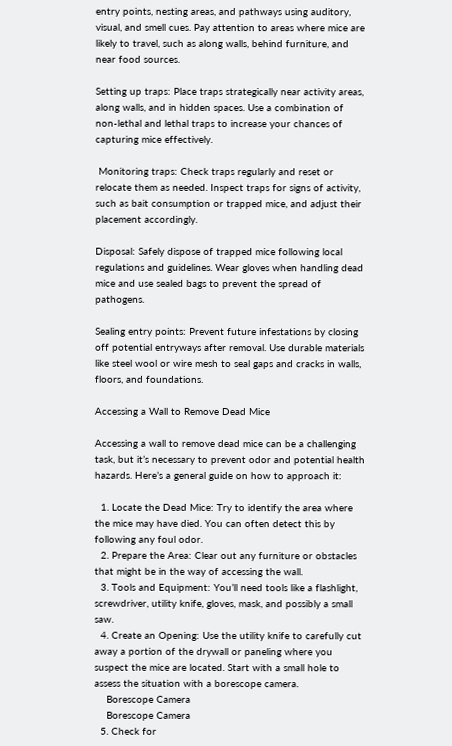entry points, nesting areas, and pathways using auditory, visual, and smell cues. Pay attention to areas where mice are likely to travel, such as along walls, behind furniture, and near food sources.

Setting up traps: Place traps strategically near activity areas, along walls, and in hidden spaces. Use a combination of non-lethal and lethal traps to increase your chances of capturing mice effectively.

 Monitoring traps: Check traps regularly and reset or relocate them as needed. Inspect traps for signs of activity, such as bait consumption or trapped mice, and adjust their placement accordingly.

Disposal: Safely dispose of trapped mice following local regulations and guidelines. Wear gloves when handling dead mice and use sealed bags to prevent the spread of pathogens.

Sealing entry points: Prevent future infestations by closing off potential entryways after removal. Use durable materials like steel wool or wire mesh to seal gaps and cracks in walls, floors, and foundations.

Accessing a Wall to Remove Dead Mice

Accessing a wall to remove dead mice can be a challenging task, but it’s necessary to prevent odor and potential health hazards. Here’s a general guide on how to approach it:

  1. Locate the Dead Mice: Try to identify the area where the mice may have died. You can often detect this by following any foul odor.
  2. Prepare the Area: Clear out any furniture or obstacles that might be in the way of accessing the wall.
  3. Tools and Equipment: You’ll need tools like a flashlight, screwdriver, utility knife, gloves, mask, and possibly a small saw.
  4. Create an Opening: Use the utility knife to carefully cut away a portion of the drywall or paneling where you suspect the mice are located. Start with a small hole to assess the situation with a borescope camera.
    Borescope Camera
    Borescope Camera
  5. Check for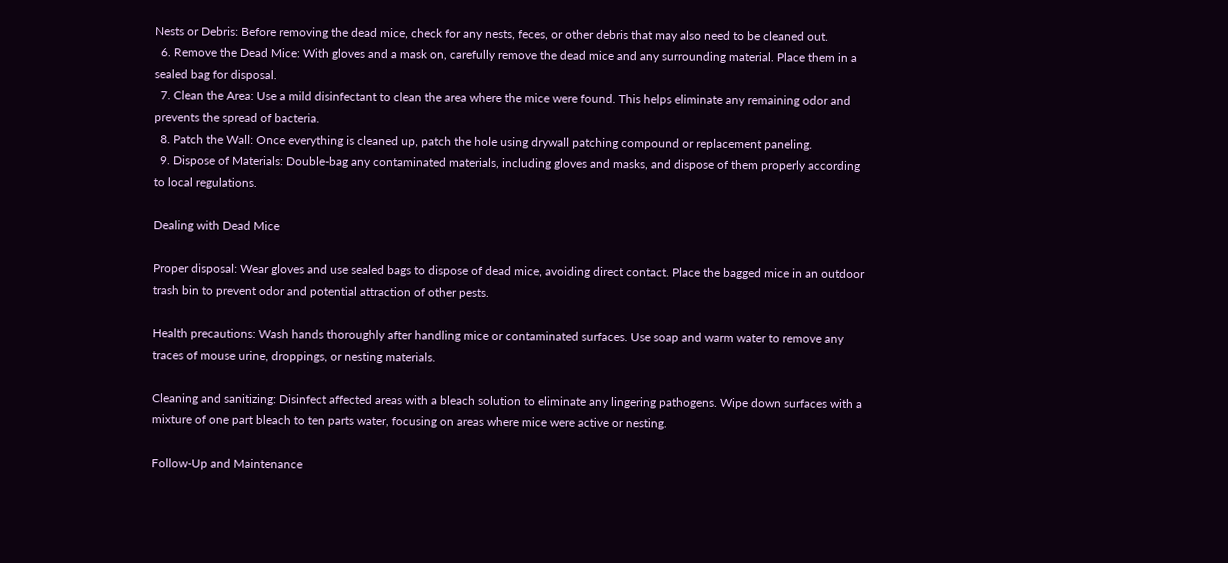Nests or Debris: Before removing the dead mice, check for any nests, feces, or other debris that may also need to be cleaned out.
  6. Remove the Dead Mice: With gloves and a mask on, carefully remove the dead mice and any surrounding material. Place them in a sealed bag for disposal.
  7. Clean the Area: Use a mild disinfectant to clean the area where the mice were found. This helps eliminate any remaining odor and prevents the spread of bacteria.
  8. Patch the Wall: Once everything is cleaned up, patch the hole using drywall patching compound or replacement paneling.
  9. Dispose of Materials: Double-bag any contaminated materials, including gloves and masks, and dispose of them properly according to local regulations.

Dealing with Dead Mice

Proper disposal: Wear gloves and use sealed bags to dispose of dead mice, avoiding direct contact. Place the bagged mice in an outdoor trash bin to prevent odor and potential attraction of other pests.

Health precautions: Wash hands thoroughly after handling mice or contaminated surfaces. Use soap and warm water to remove any traces of mouse urine, droppings, or nesting materials.

Cleaning and sanitizing: Disinfect affected areas with a bleach solution to eliminate any lingering pathogens. Wipe down surfaces with a mixture of one part bleach to ten parts water, focusing on areas where mice were active or nesting.

Follow-Up and Maintenance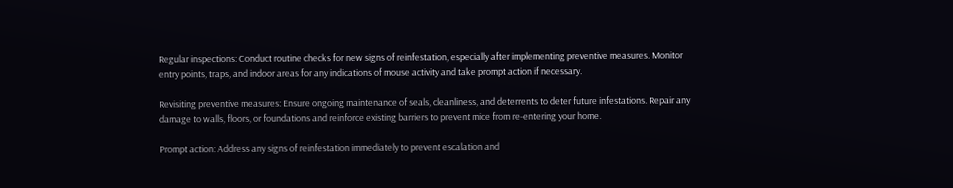Regular inspections: Conduct routine checks for new signs of reinfestation, especially after implementing preventive measures. Monitor entry points, traps, and indoor areas for any indications of mouse activity and take prompt action if necessary.

Revisiting preventive measures: Ensure ongoing maintenance of seals, cleanliness, and deterrents to deter future infestations. Repair any damage to walls, floors, or foundations and reinforce existing barriers to prevent mice from re-entering your home.

Prompt action: Address any signs of reinfestation immediately to prevent escalation and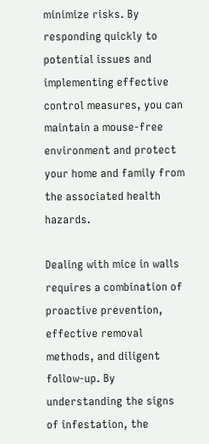minimize risks. By responding quickly to potential issues and implementing effective control measures, you can maintain a mouse-free environment and protect your home and family from the associated health hazards.

Dealing with mice in walls requires a combination of proactive prevention, effective removal methods, and diligent follow-up. By understanding the signs of infestation, the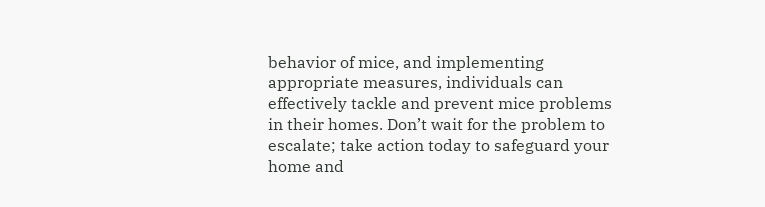behavior of mice, and implementing appropriate measures, individuals can effectively tackle and prevent mice problems in their homes. Don’t wait for the problem to escalate; take action today to safeguard your home and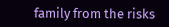family from the risks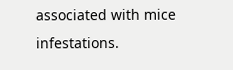associated with mice infestations.